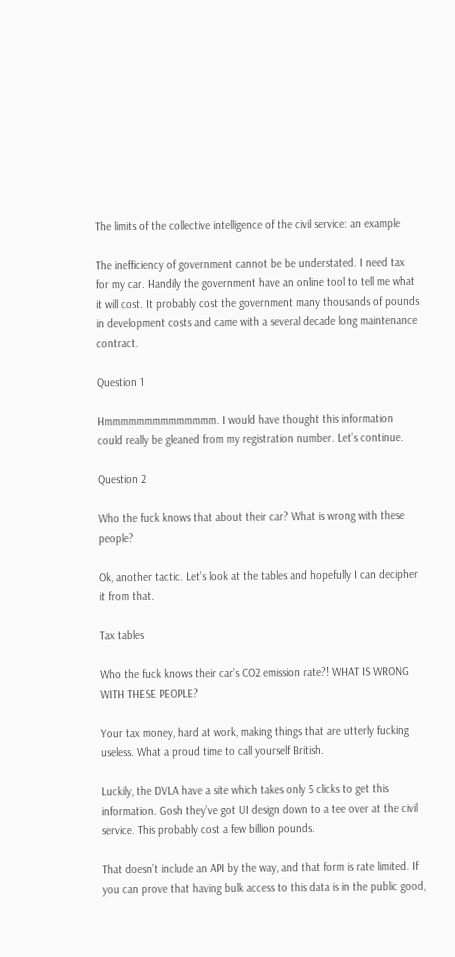The limits of the collective intelligence of the civil service: an example

The inefficiency of government cannot be be understated. I need tax for my car. Handily the government have an online tool to tell me what it will cost. It probably cost the government many thousands of pounds in development costs and came with a several decade long maintenance contract.

Question 1

Hmmmmmmmmmmmmmm. I would have thought this information could really be gleaned from my registration number. Let’s continue.

Question 2

Who the fuck knows that about their car? What is wrong with these people?

Ok, another tactic. Let’s look at the tables and hopefully I can decipher it from that.

Tax tables

Who the fuck knows their car’s CO2 emission rate?! WHAT IS WRONG WITH THESE PEOPLE?

Your tax money, hard at work, making things that are utterly fucking useless. What a proud time to call yourself British.

Luckily, the DVLA have a site which takes only 5 clicks to get this information. Gosh they’ve got UI design down to a tee over at the civil service. This probably cost a few billion pounds.

That doesn’t include an API by the way, and that form is rate limited. If you can prove that having bulk access to this data is in the public good,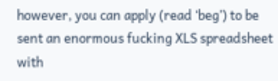however, you can apply (read ‘beg’) to be sent an enormous fucking XLS spreadsheet with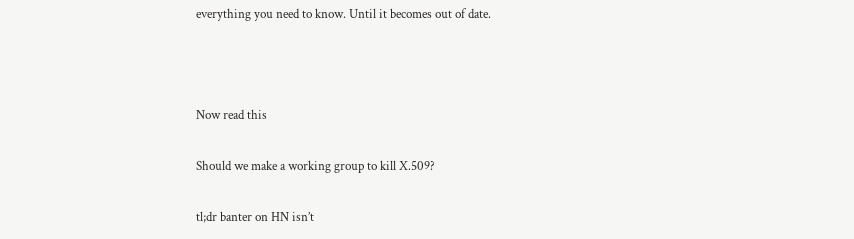everything you need to know. Until it becomes out of date.



Now read this

Should we make a working group to kill X.509?

tl;dr banter on HN isn’t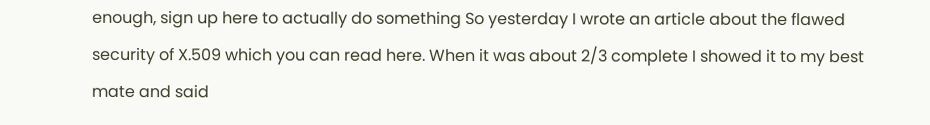enough, sign up here to actually do something So yesterday I wrote an article about the flawed security of X.509 which you can read here. When it was about 2/3 complete I showed it to my best mate and said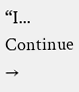“I... Continue →